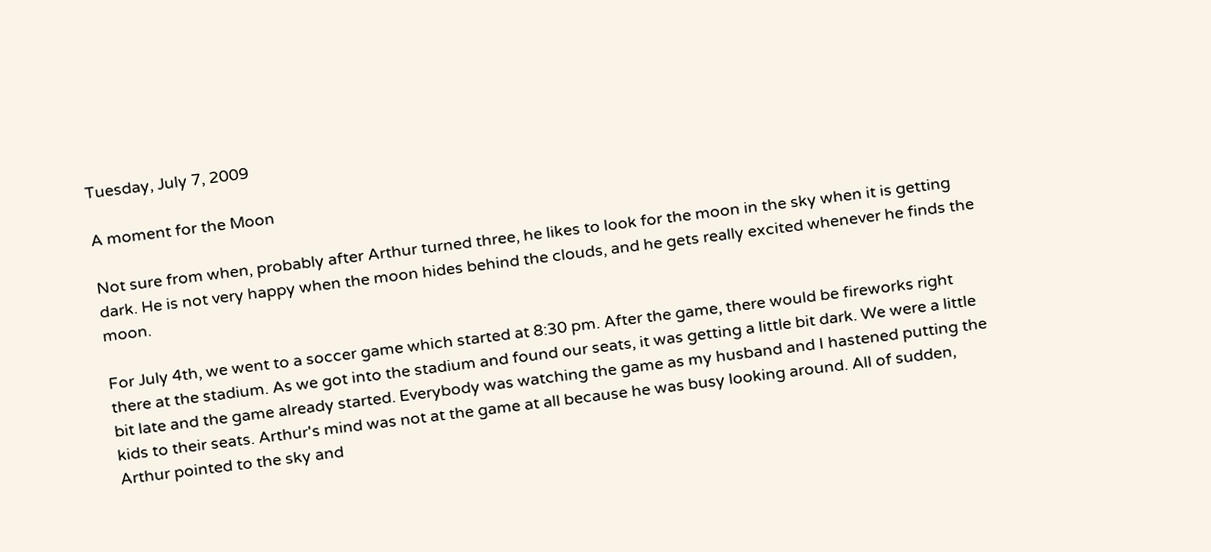Tuesday, July 7, 2009

A moment for the Moon

Not sure from when, probably after Arthur turned three, he likes to look for the moon in the sky when it is getting dark. He is not very happy when the moon hides behind the clouds, and he gets really excited whenever he finds the moon.

For July 4th, we went to a soccer game which started at 8:30 pm. After the game, there would be fireworks right there at the stadium. As we got into the stadium and found our seats, it was getting a little bit dark. We were a little bit late and the game already started. Everybody was watching the game as my husband and I hastened putting the kids to their seats. Arthur's mind was not at the game at all because he was busy looking around. All of sudden, Arthur pointed to the sky and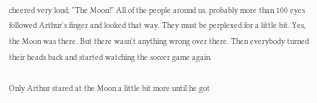cheered very loud, "The Moon!" All of the people around us, probably more than 100 eyes followed Arthur's finger and looked that way. They must be perplexed for a little bit. Yes, the Moon was there. But there wasn't anything wrong over there. Then everybody turned their heads back and started watching the soccer game again.

Only Arthur stared at the Moon a little bit more until he got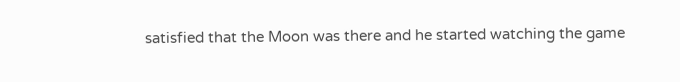satisfied that the Moon was there and he started watching the game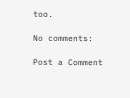too.

No comments:

Post a Comment